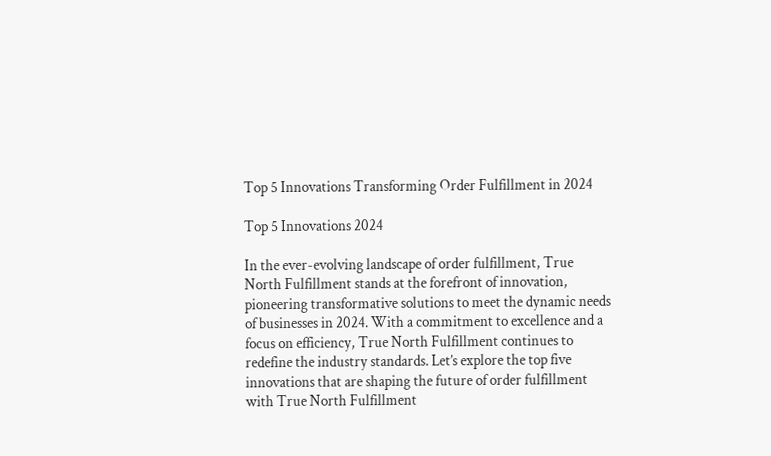Top 5 Innovations Transforming Order Fulfillment in 2024

Top 5 Innovations 2024

In the ever-evolving landscape of order fulfillment, True North Fulfillment stands at the forefront of innovation, pioneering transformative solutions to meet the dynamic needs of businesses in 2024. With a commitment to excellence and a focus on efficiency, True North Fulfillment continues to redefine the industry standards. Let’s explore the top five innovations that are shaping the future of order fulfillment with True North Fulfillment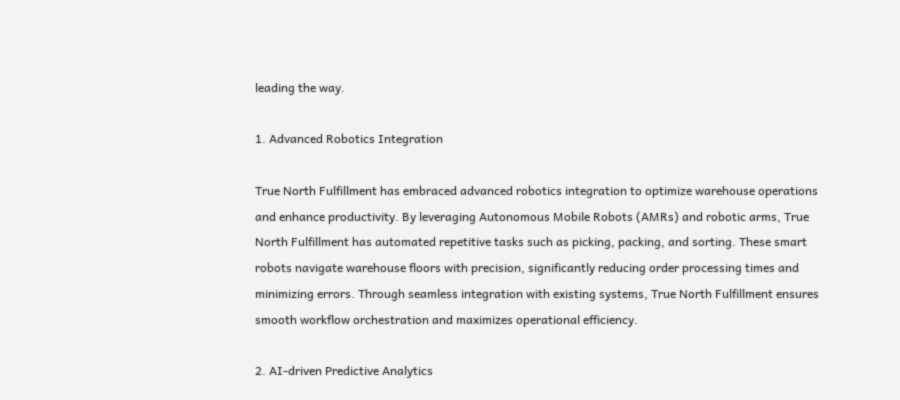leading the way.

1. Advanced Robotics Integration

True North Fulfillment has embraced advanced robotics integration to optimize warehouse operations and enhance productivity. By leveraging Autonomous Mobile Robots (AMRs) and robotic arms, True North Fulfillment has automated repetitive tasks such as picking, packing, and sorting. These smart robots navigate warehouse floors with precision, significantly reducing order processing times and minimizing errors. Through seamless integration with existing systems, True North Fulfillment ensures smooth workflow orchestration and maximizes operational efficiency.

2. AI-driven Predictive Analytics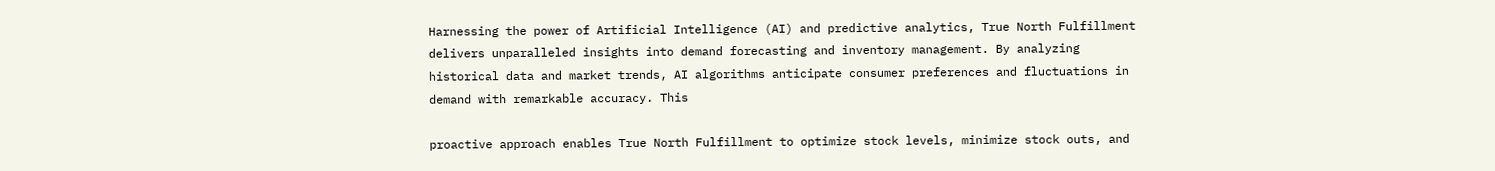Harnessing the power of Artificial Intelligence (AI) and predictive analytics, True North Fulfillment delivers unparalleled insights into demand forecasting and inventory management. By analyzing historical data and market trends, AI algorithms anticipate consumer preferences and fluctuations in demand with remarkable accuracy. This

proactive approach enables True North Fulfillment to optimize stock levels, minimize stock outs, and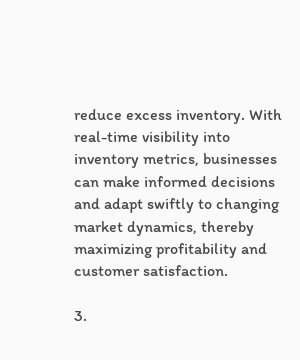reduce excess inventory. With real-time visibility into inventory metrics, businesses can make informed decisions and adapt swiftly to changing market dynamics, thereby maximizing profitability and customer satisfaction.

3.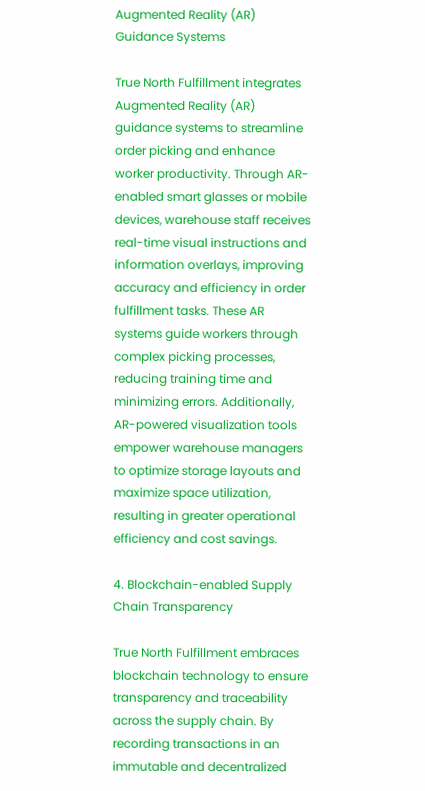Augmented Reality (AR) Guidance Systems

True North Fulfillment integrates Augmented Reality (AR) guidance systems to streamline order picking and enhance worker productivity. Through AR-enabled smart glasses or mobile devices, warehouse staff receives real-time visual instructions and information overlays, improving accuracy and efficiency in order fulfillment tasks. These AR systems guide workers through complex picking processes, reducing training time and minimizing errors. Additionally, AR-powered visualization tools empower warehouse managers to optimize storage layouts and maximize space utilization, resulting in greater operational efficiency and cost savings.

4. Blockchain-enabled Supply Chain Transparency

True North Fulfillment embraces blockchain technology to ensure transparency and traceability across the supply chain. By recording transactions in an immutable and decentralized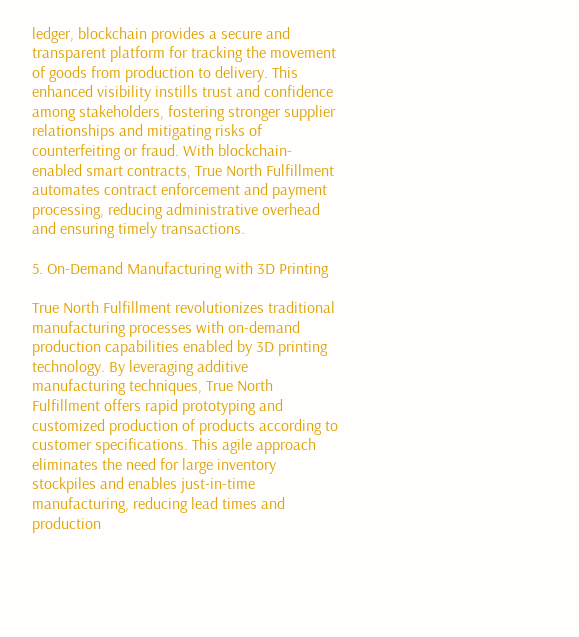ledger, blockchain provides a secure and transparent platform for tracking the movement of goods from production to delivery. This enhanced visibility instills trust and confidence among stakeholders, fostering stronger supplier relationships and mitigating risks of counterfeiting or fraud. With blockchain-enabled smart contracts, True North Fulfillment automates contract enforcement and payment processing, reducing administrative overhead and ensuring timely transactions.

5. On-Demand Manufacturing with 3D Printing

True North Fulfillment revolutionizes traditional manufacturing processes with on-demand production capabilities enabled by 3D printing technology. By leveraging additive manufacturing techniques, True North Fulfillment offers rapid prototyping and customized production of products according to customer specifications. This agile approach eliminates the need for large inventory stockpiles and enables just-in-time manufacturing, reducing lead times and production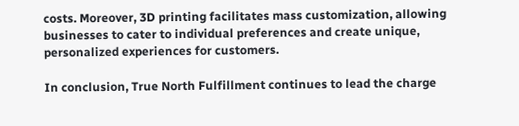costs. Moreover, 3D printing facilitates mass customization, allowing businesses to cater to individual preferences and create unique, personalized experiences for customers.

In conclusion, True North Fulfillment continues to lead the charge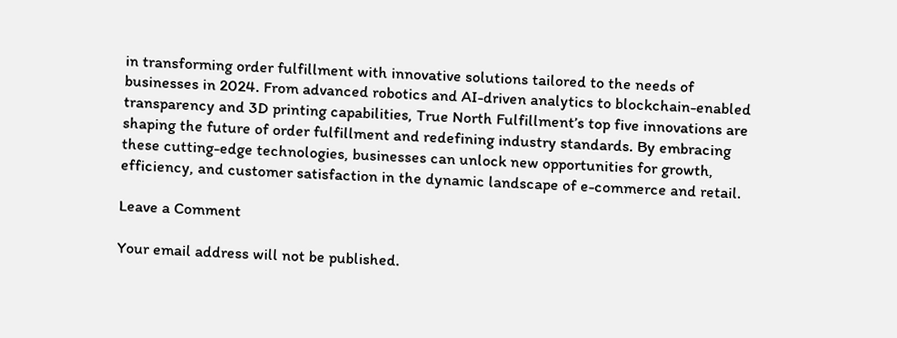in transforming order fulfillment with innovative solutions tailored to the needs of businesses in 2024. From advanced robotics and AI-driven analytics to blockchain-enabled transparency and 3D printing capabilities, True North Fulfillment’s top five innovations are shaping the future of order fulfillment and redefining industry standards. By embracing these cutting-edge technologies, businesses can unlock new opportunities for growth, efficiency, and customer satisfaction in the dynamic landscape of e-commerce and retail.

Leave a Comment

Your email address will not be published.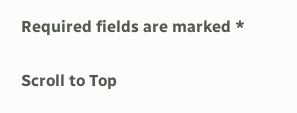Required fields are marked *

Scroll to Top